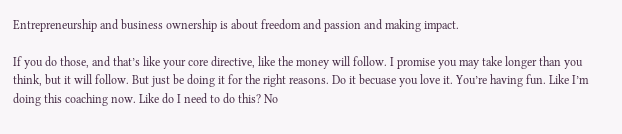Entrepreneurship and business ownership is about freedom and passion and making impact.

If you do those, and that’s like your core directive, like the money will follow. I promise you may take longer than you think, but it will follow. But just be doing it for the right reasons. Do it becuase you love it. You’re having fun. Like I’m doing this coaching now. Like do I need to do this? No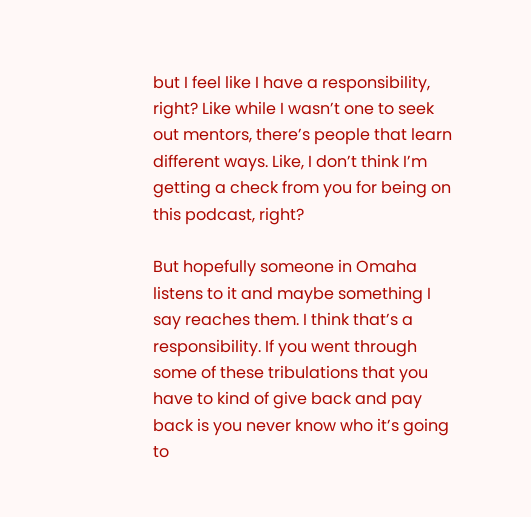but I feel like I have a responsibility, right? Like while I wasn’t one to seek out mentors, there’s people that learn different ways. Like, I don’t think I’m getting a check from you for being on this podcast, right?

But hopefully someone in Omaha listens to it and maybe something I say reaches them. I think that’s a responsibility. If you went through some of these tribulations that you have to kind of give back and pay back is you never know who it’s going to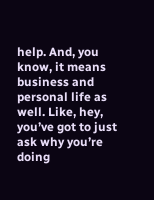help. And, you know, it means business and personal life as well. Like, hey, you’ve got to just ask why you’re doing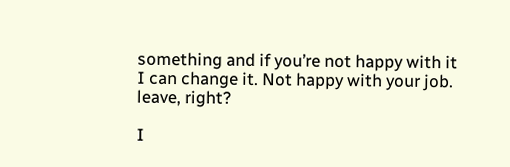something and if you’re not happy with it I can change it. Not happy with your job. leave, right?

I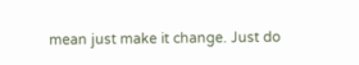mean just make it change. Just do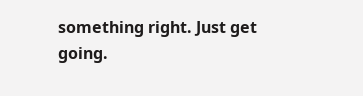something right. Just get going.